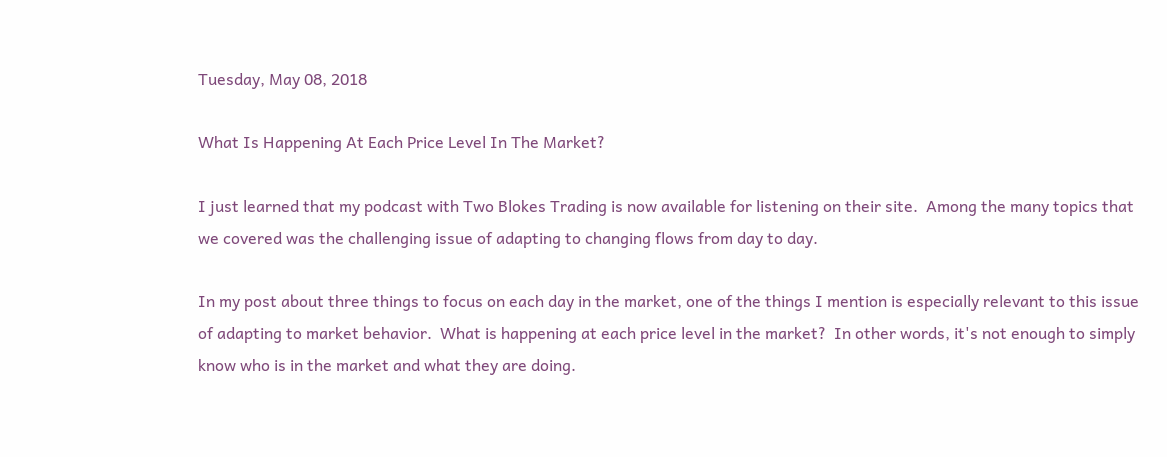Tuesday, May 08, 2018

What Is Happening At Each Price Level In The Market?

I just learned that my podcast with Two Blokes Trading is now available for listening on their site.  Among the many topics that we covered was the challenging issue of adapting to changing flows from day to day.

In my post about three things to focus on each day in the market, one of the things I mention is especially relevant to this issue of adapting to market behavior.  What is happening at each price level in the market?  In other words, it's not enough to simply know who is in the market and what they are doing.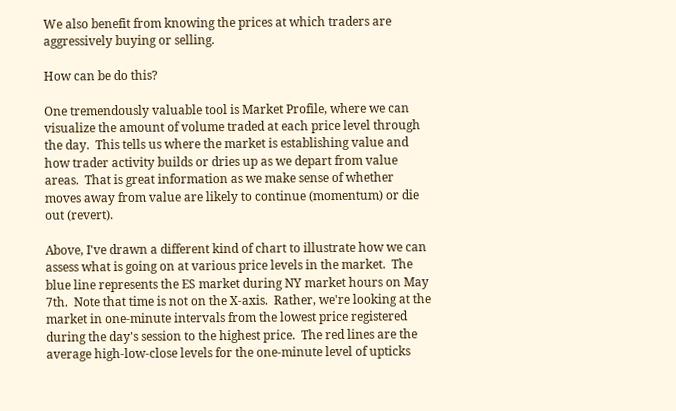We also benefit from knowing the prices at which traders are aggressively buying or selling.

How can be do this?

One tremendously valuable tool is Market Profile, where we can visualize the amount of volume traded at each price level through the day.  This tells us where the market is establishing value and how trader activity builds or dries up as we depart from value areas.  That is great information as we make sense of whether moves away from value are likely to continue (momentum) or die out (revert).

Above, I've drawn a different kind of chart to illustrate how we can assess what is going on at various price levels in the market.  The blue line represents the ES market during NY market hours on May 7th.  Note that time is not on the X-axis.  Rather, we're looking at the market in one-minute intervals from the lowest price registered during the day's session to the highest price.  The red lines are the average high-low-close levels for the one-minute level of upticks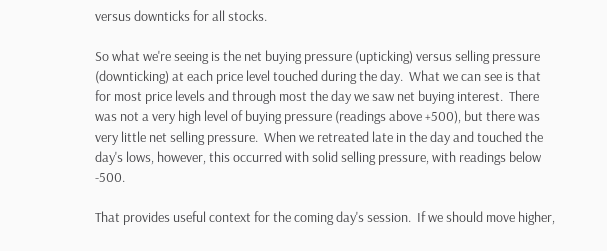versus downticks for all stocks.

So what we're seeing is the net buying pressure (upticking) versus selling pressure (downticking) at each price level touched during the day.  What we can see is that for most price levels and through most the day we saw net buying interest.  There was not a very high level of buying pressure (readings above +500), but there was very little net selling pressure.  When we retreated late in the day and touched the day's lows, however, this occurred with solid selling pressure, with readings below -500.

That provides useful context for the coming day's session.  If we should move higher,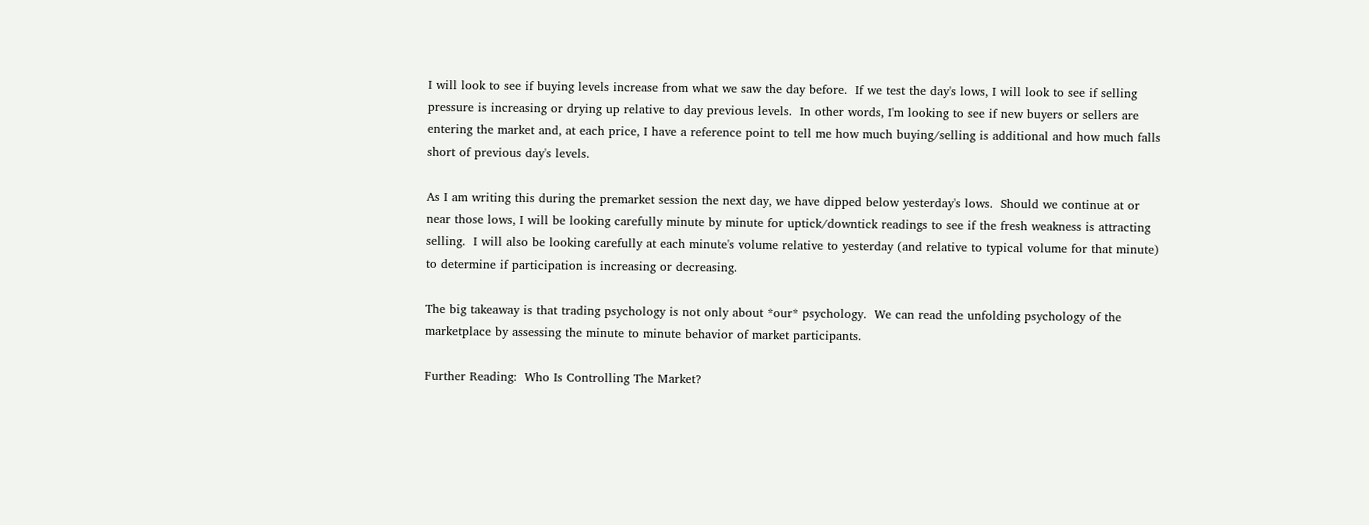I will look to see if buying levels increase from what we saw the day before.  If we test the day's lows, I will look to see if selling pressure is increasing or drying up relative to day previous levels.  In other words, I'm looking to see if new buyers or sellers are entering the market and, at each price, I have a reference point to tell me how much buying/selling is additional and how much falls short of previous day's levels.

As I am writing this during the premarket session the next day, we have dipped below yesterday's lows.  Should we continue at or near those lows, I will be looking carefully minute by minute for uptick/downtick readings to see if the fresh weakness is attracting selling.  I will also be looking carefully at each minute's volume relative to yesterday (and relative to typical volume for that minute) to determine if participation is increasing or decreasing.

The big takeaway is that trading psychology is not only about *our* psychology.  We can read the unfolding psychology of the marketplace by assessing the minute to minute behavior of market participants.

Further Reading:  Who Is Controlling The Market?